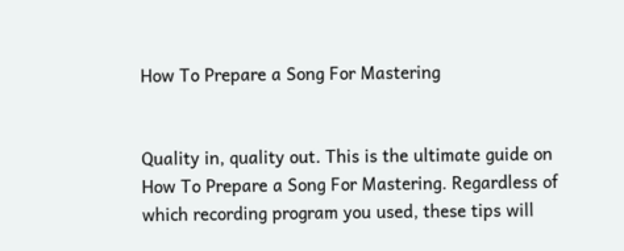How To Prepare a Song For Mastering


Quality in, quality out. This is the ultimate guide on How To Prepare a Song For Mastering. Regardless of which recording program you used, these tips will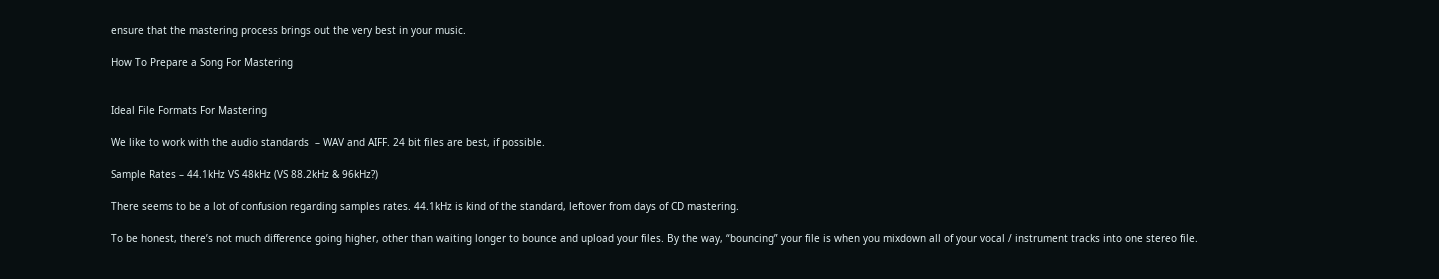ensure that the mastering process brings out the very best in your music.

How To Prepare a Song For Mastering


Ideal File Formats For Mastering

We like to work with the audio standards  – WAV and AIFF. 24 bit files are best, if possible.

Sample Rates – 44.1kHz VS 48kHz (VS 88.2kHz & 96kHz?)

There seems to be a lot of confusion regarding samples rates. 44.1kHz is kind of the standard, leftover from days of CD mastering.

To be honest, there’s not much difference going higher, other than waiting longer to bounce and upload your files. By the way, “bouncing” your file is when you mixdown all of your vocal / instrument tracks into one stereo file.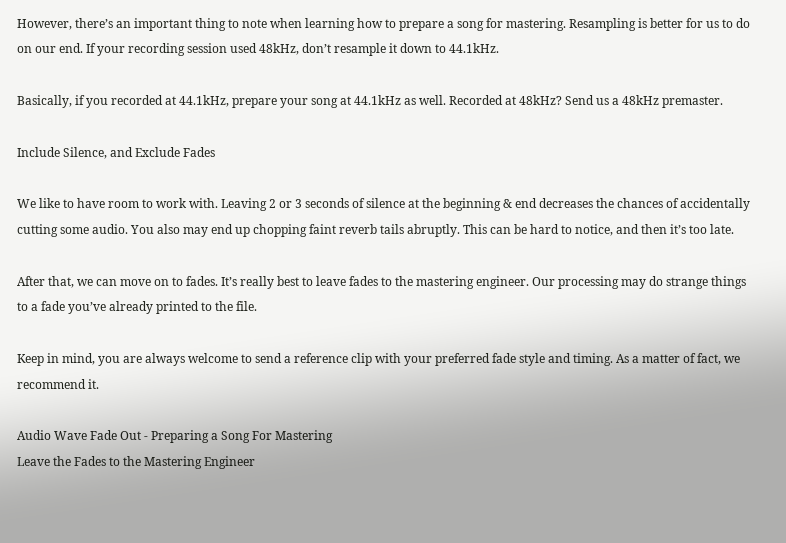However, there’s an important thing to note when learning how to prepare a song for mastering. Resampling is better for us to do on our end. If your recording session used 48kHz, don’t resample it down to 44.1kHz.

Basically, if you recorded at 44.1kHz, prepare your song at 44.1kHz as well. Recorded at 48kHz? Send us a 48kHz premaster.

Include Silence, and Exclude Fades

We like to have room to work with. Leaving 2 or 3 seconds of silence at the beginning & end decreases the chances of accidentally cutting some audio. You also may end up chopping faint reverb tails abruptly. This can be hard to notice, and then it’s too late.

After that, we can move on to fades. It’s really best to leave fades to the mastering engineer. Our processing may do strange things to a fade you’ve already printed to the file.

Keep in mind, you are always welcome to send a reference clip with your preferred fade style and timing. As a matter of fact, we recommend it.

Audio Wave Fade Out - Preparing a Song For Mastering
Leave the Fades to the Mastering Engineer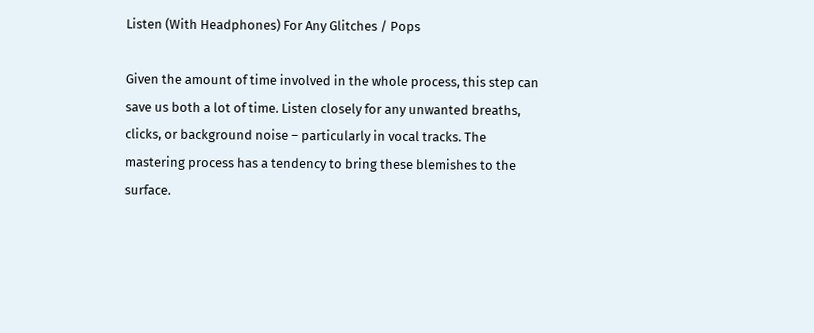Listen (With Headphones) For Any Glitches / Pops

Given the amount of time involved in the whole process, this step can save us both a lot of time. Listen closely for any unwanted breaths, clicks, or background noise – particularly in vocal tracks. The mastering process has a tendency to bring these blemishes to the surface.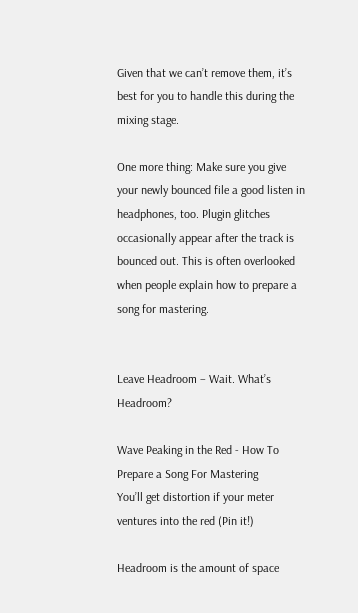Given that we can’t remove them, it’s best for you to handle this during the mixing stage.

One more thing: Make sure you give your newly bounced file a good listen in headphones, too. Plugin glitches occasionally appear after the track is bounced out. This is often overlooked when people explain how to prepare a song for mastering.


Leave Headroom – Wait. What’s Headroom?

Wave Peaking in the Red - How To Prepare a Song For Mastering
You’ll get distortion if your meter ventures into the red (Pin it!)

Headroom is the amount of space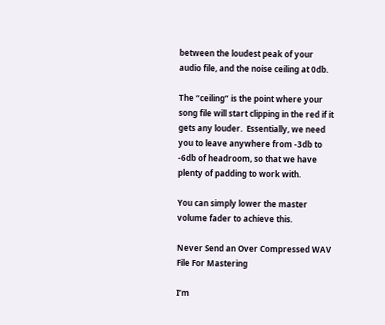between the loudest peak of your audio file, and the noise ceiling at 0db.

The “ceiling” is the point where your song file will start clipping in the red if it gets any louder.  Essentially, we need you to leave anywhere from -3db to -6db of headroom, so that we have plenty of padding to work with.

You can simply lower the master volume fader to achieve this.

Never Send an Over Compressed WAV File For Mastering

I’m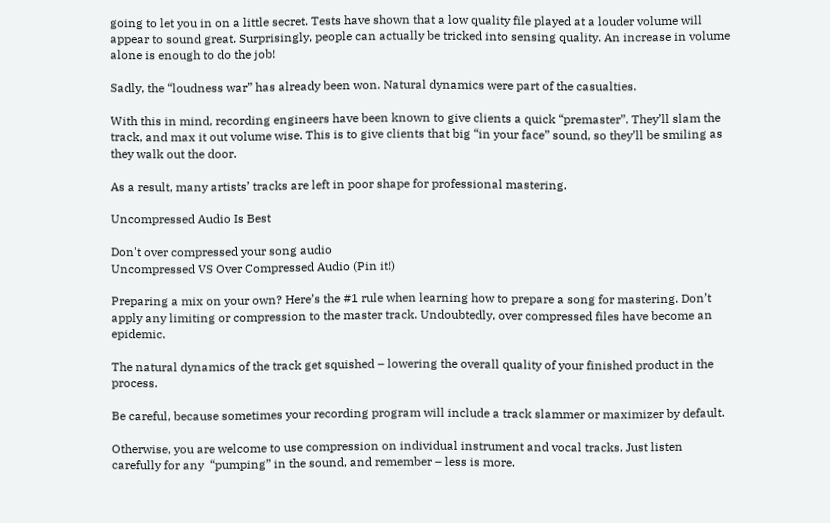going to let you in on a little secret. Tests have shown that a low quality file played at a louder volume will appear to sound great. Surprisingly, people can actually be tricked into sensing quality. An increase in volume alone is enough to do the job!

Sadly, the “loudness war” has already been won. Natural dynamics were part of the casualties.

With this in mind, recording engineers have been known to give clients a quick “premaster”. They’ll slam the track, and max it out volume wise. This is to give clients that big “in your face” sound, so they’ll be smiling as they walk out the door.

As a result, many artists’ tracks are left in poor shape for professional mastering.

Uncompressed Audio Is Best

Don't over compressed your song audio
Uncompressed VS Over Compressed Audio (Pin it!)

Preparing a mix on your own? Here’s the #1 rule when learning how to prepare a song for mastering. Don’t apply any limiting or compression to the master track. Undoubtedly, over compressed files have become an epidemic.

The natural dynamics of the track get squished – lowering the overall quality of your finished product in the process.

Be careful, because sometimes your recording program will include a track slammer or maximizer by default.

Otherwise, you are welcome to use compression on individual instrument and vocal tracks. Just listen carefully for any  “pumping” in the sound, and remember – less is more.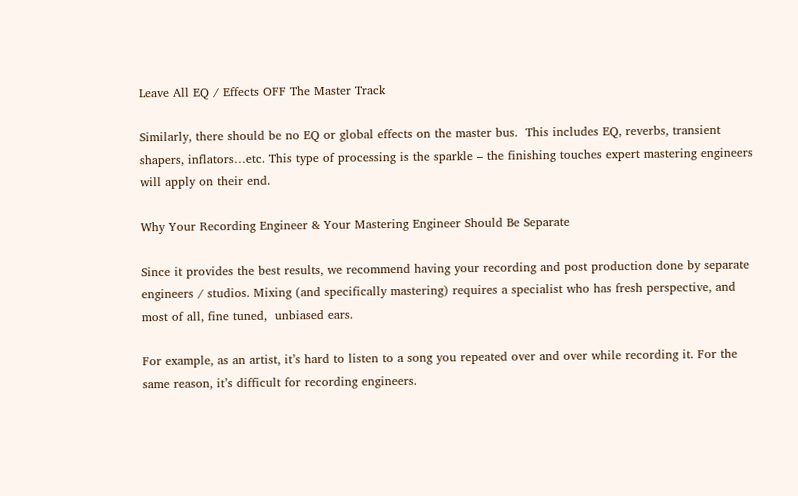Leave All EQ / Effects OFF The Master Track

Similarly, there should be no EQ or global effects on the master bus.  This includes EQ, reverbs, transient shapers, inflators…etc. This type of processing is the sparkle – the finishing touches expert mastering engineers will apply on their end.

Why Your Recording Engineer & Your Mastering Engineer Should Be Separate

Since it provides the best results, we recommend having your recording and post production done by separate engineers / studios. Mixing (and specifically mastering) requires a specialist who has fresh perspective, and most of all, fine tuned,  unbiased ears.

For example, as an artist, it’s hard to listen to a song you repeated over and over while recording it. For the same reason, it’s difficult for recording engineers.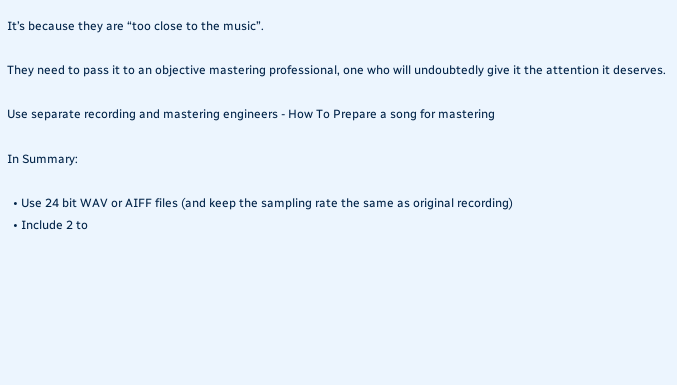It’s because they are “too close to the music”.

They need to pass it to an objective mastering professional, one who will undoubtedly give it the attention it deserves.

Use separate recording and mastering engineers - How To Prepare a song for mastering

In Summary:

  • Use 24 bit WAV or AIFF files (and keep the sampling rate the same as original recording)
  • Include 2 to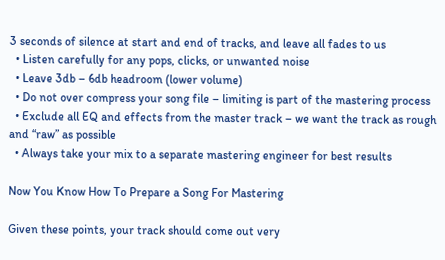3 seconds of silence at start and end of tracks, and leave all fades to us
  • Listen carefully for any pops, clicks, or unwanted noise
  • Leave 3db – 6db headroom (lower volume)
  • Do not over compress your song file – limiting is part of the mastering process
  • Exclude all EQ and effects from the master track – we want the track as rough and “raw” as possible
  • Always take your mix to a separate mastering engineer for best results

Now You Know How To Prepare a Song For Mastering

Given these points, your track should come out very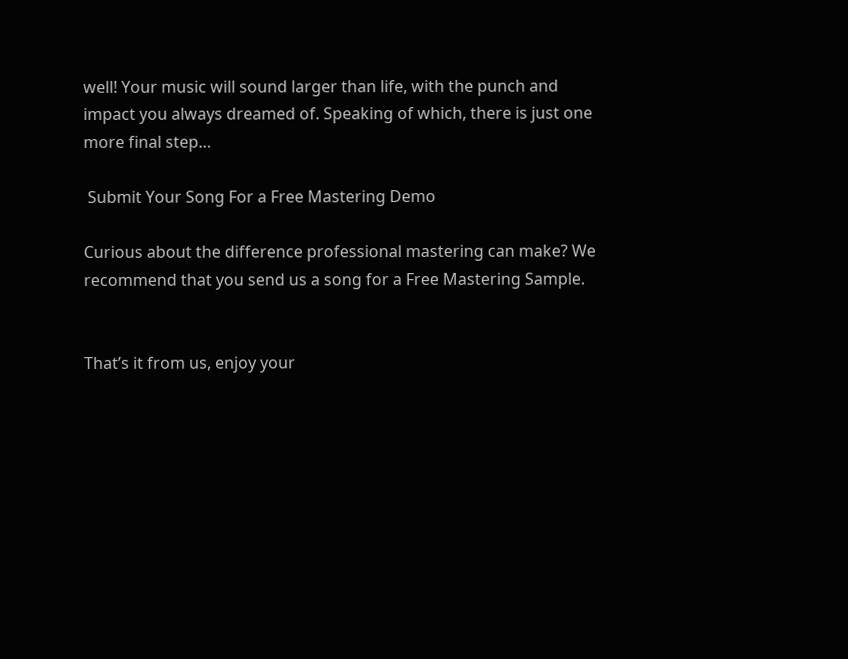well! Your music will sound larger than life, with the punch and impact you always dreamed of. Speaking of which, there is just one more final step…

 Submit Your Song For a Free Mastering Demo

Curious about the difference professional mastering can make? We recommend that you send us a song for a Free Mastering Sample.


That’s it from us, enjoy your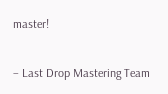master!

– Last Drop Mastering Team